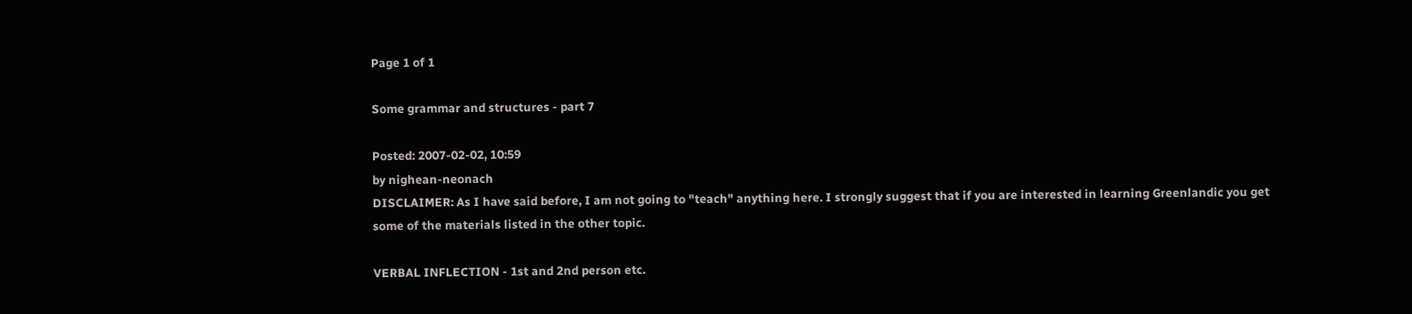Page 1 of 1

Some grammar and structures - part 7

Posted: 2007-02-02, 10:59
by nighean-neonach
DISCLAIMER: As I have said before, I am not going to "teach" anything here. I strongly suggest that if you are interested in learning Greenlandic you get some of the materials listed in the other topic.

VERBAL INFLECTION - 1st and 2nd person etc.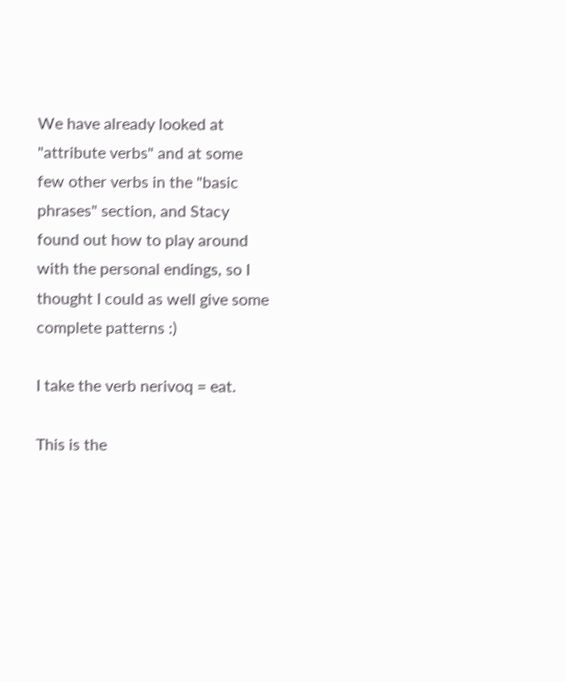We have already looked at "attribute verbs" and at some few other verbs in the "basic phrases" section, and Stacy found out how to play around with the personal endings, so I thought I could as well give some complete patterns :)

I take the verb nerivoq = eat.

This is the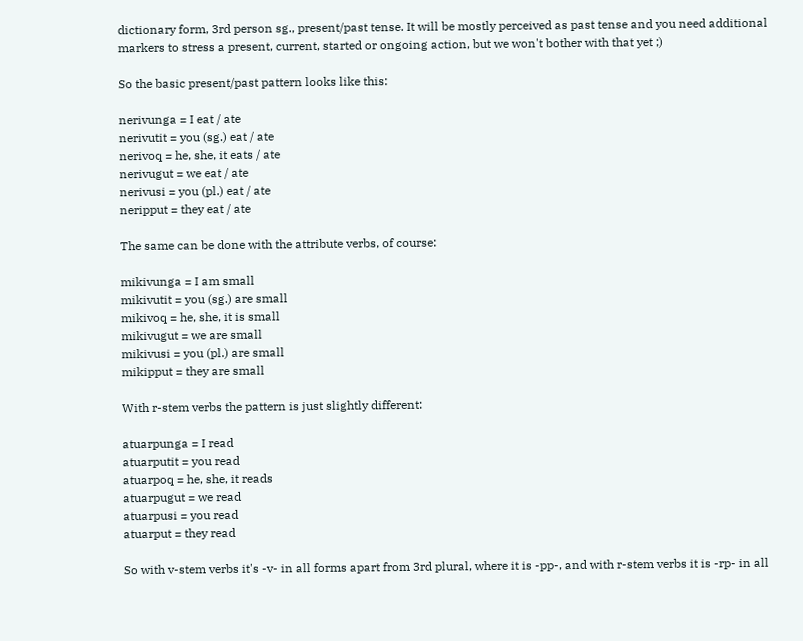dictionary form, 3rd person sg., present/past tense. It will be mostly perceived as past tense and you need additional markers to stress a present, current, started or ongoing action, but we won't bother with that yet ;)

So the basic present/past pattern looks like this:

nerivunga = I eat / ate
nerivutit = you (sg.) eat / ate
nerivoq = he, she, it eats / ate
nerivugut = we eat / ate
nerivusi = you (pl.) eat / ate
neripput = they eat / ate

The same can be done with the attribute verbs, of course:

mikivunga = I am small
mikivutit = you (sg.) are small
mikivoq = he, she, it is small
mikivugut = we are small
mikivusi = you (pl.) are small
mikipput = they are small

With r-stem verbs the pattern is just slightly different:

atuarpunga = I read
atuarputit = you read
atuarpoq = he, she, it reads
atuarpugut = we read
atuarpusi = you read
atuarput = they read

So with v-stem verbs it's -v- in all forms apart from 3rd plural, where it is -pp-, and with r-stem verbs it is -rp- in all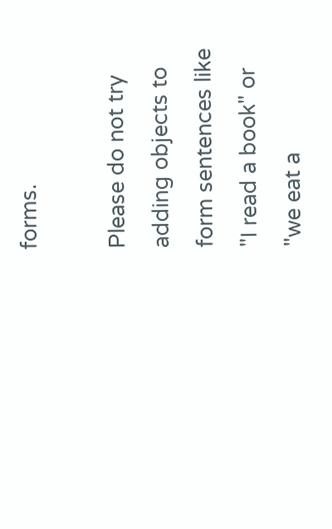forms.

Please do not try adding objects to form sentences like "I read a book" or "we eat a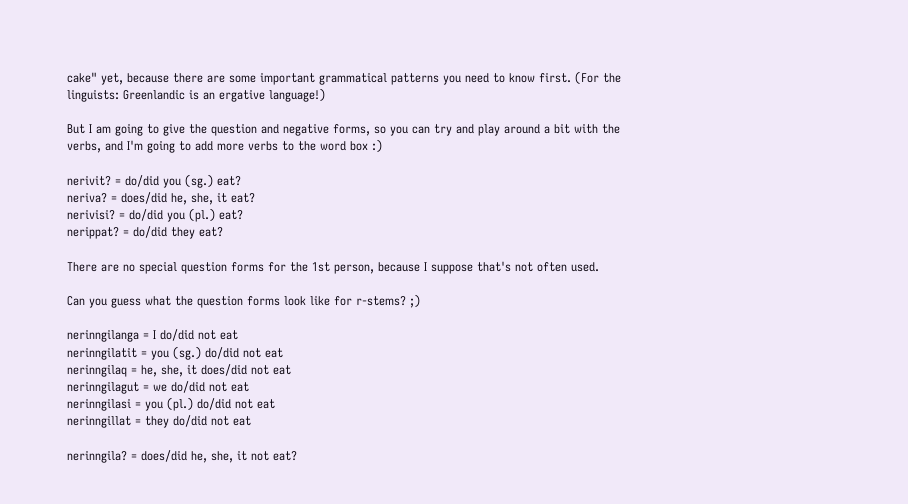cake" yet, because there are some important grammatical patterns you need to know first. (For the linguists: Greenlandic is an ergative language!)

But I am going to give the question and negative forms, so you can try and play around a bit with the verbs, and I'm going to add more verbs to the word box :)

nerivit? = do/did you (sg.) eat?
neriva? = does/did he, she, it eat?
nerivisi? = do/did you (pl.) eat?
nerippat? = do/did they eat?

There are no special question forms for the 1st person, because I suppose that's not often used.

Can you guess what the question forms look like for r-stems? ;)

nerinngilanga = I do/did not eat
nerinngilatit = you (sg.) do/did not eat
nerinngilaq = he, she, it does/did not eat
nerinngilagut = we do/did not eat
nerinngilasi = you (pl.) do/did not eat
nerinngillat = they do/did not eat

nerinngila? = does/did he, she, it not eat?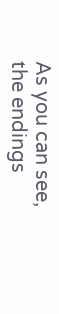As you can see, the endings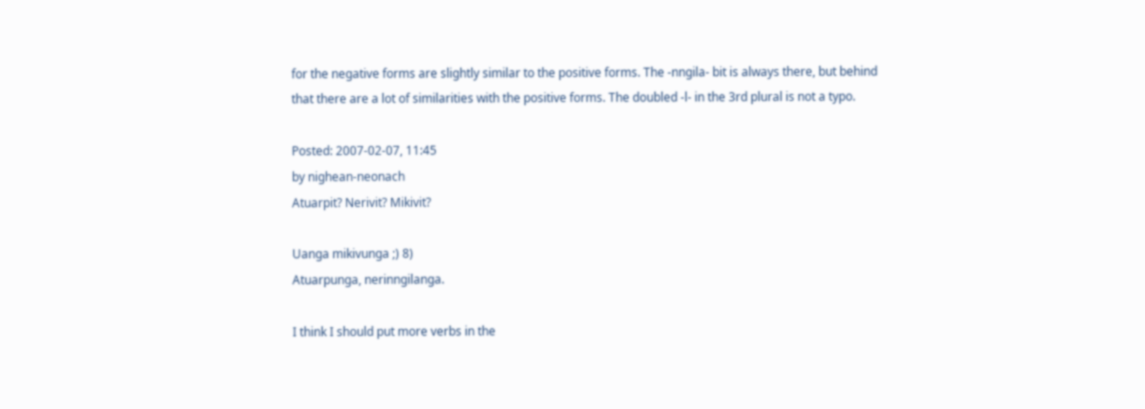for the negative forms are slightly similar to the positive forms. The -nngila- bit is always there, but behind that there are a lot of similarities with the positive forms. The doubled -l- in the 3rd plural is not a typo.

Posted: 2007-02-07, 11:45
by nighean-neonach
Atuarpit? Nerivit? Mikivit?

Uanga mikivunga ;) 8)
Atuarpunga, nerinngilanga.

I think I should put more verbs in the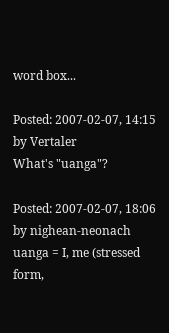word box...

Posted: 2007-02-07, 14:15
by Vertaler
What's "uanga"?

Posted: 2007-02-07, 18:06
by nighean-neonach
uanga = I, me (stressed form,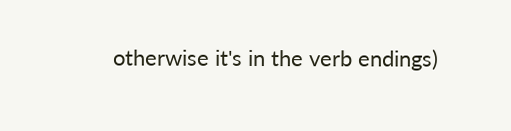otherwise it's in the verb endings)